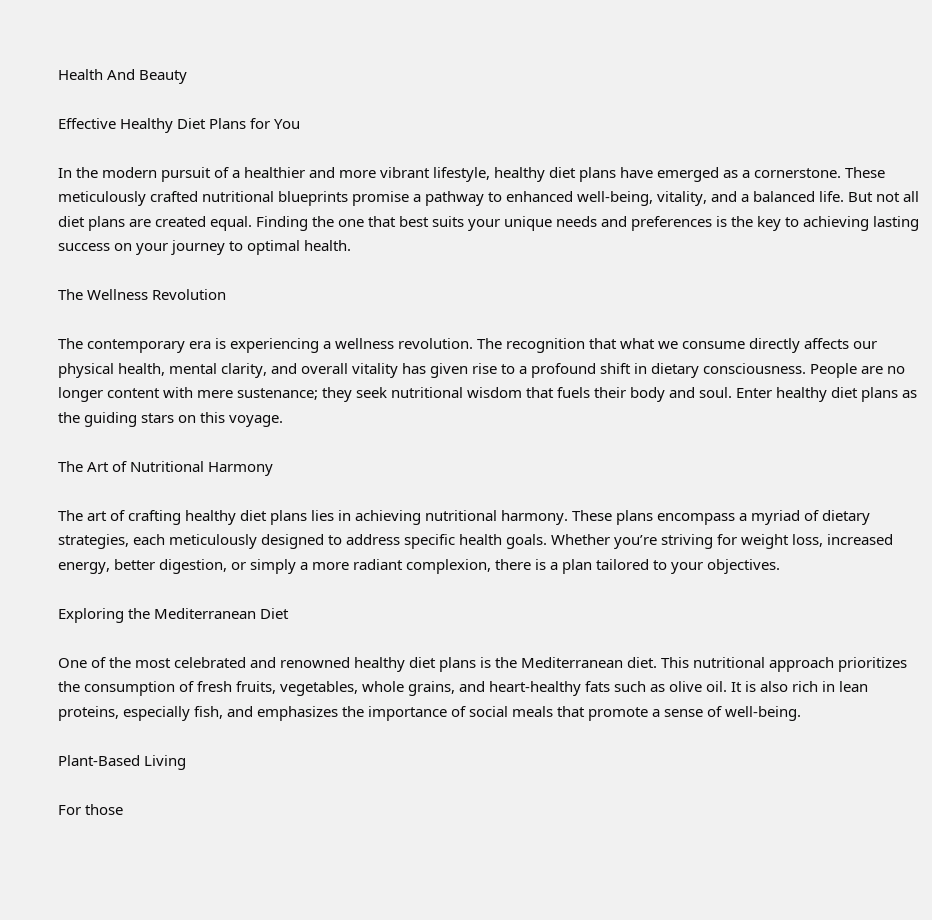Health And Beauty

Effective Healthy Diet Plans for You

In the modern pursuit of a healthier and more vibrant lifestyle, healthy diet plans have emerged as a cornerstone. These meticulously crafted nutritional blueprints promise a pathway to enhanced well-being, vitality, and a balanced life. But not all diet plans are created equal. Finding the one that best suits your unique needs and preferences is the key to achieving lasting success on your journey to optimal health.

The Wellness Revolution

The contemporary era is experiencing a wellness revolution. The recognition that what we consume directly affects our physical health, mental clarity, and overall vitality has given rise to a profound shift in dietary consciousness. People are no longer content with mere sustenance; they seek nutritional wisdom that fuels their body and soul. Enter healthy diet plans as the guiding stars on this voyage.

The Art of Nutritional Harmony

The art of crafting healthy diet plans lies in achieving nutritional harmony. These plans encompass a myriad of dietary strategies, each meticulously designed to address specific health goals. Whether you’re striving for weight loss, increased energy, better digestion, or simply a more radiant complexion, there is a plan tailored to your objectives.

Exploring the Mediterranean Diet

One of the most celebrated and renowned healthy diet plans is the Mediterranean diet. This nutritional approach prioritizes the consumption of fresh fruits, vegetables, whole grains, and heart-healthy fats such as olive oil. It is also rich in lean proteins, especially fish, and emphasizes the importance of social meals that promote a sense of well-being.

Plant-Based Living

For those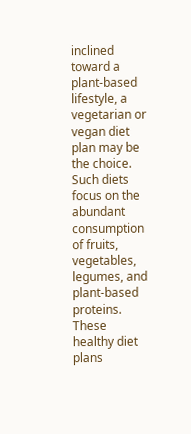inclined toward a plant-based lifestyle, a vegetarian or vegan diet plan may be the choice. Such diets focus on the abundant consumption of fruits, vegetables, legumes, and plant-based proteins. These healthy diet plans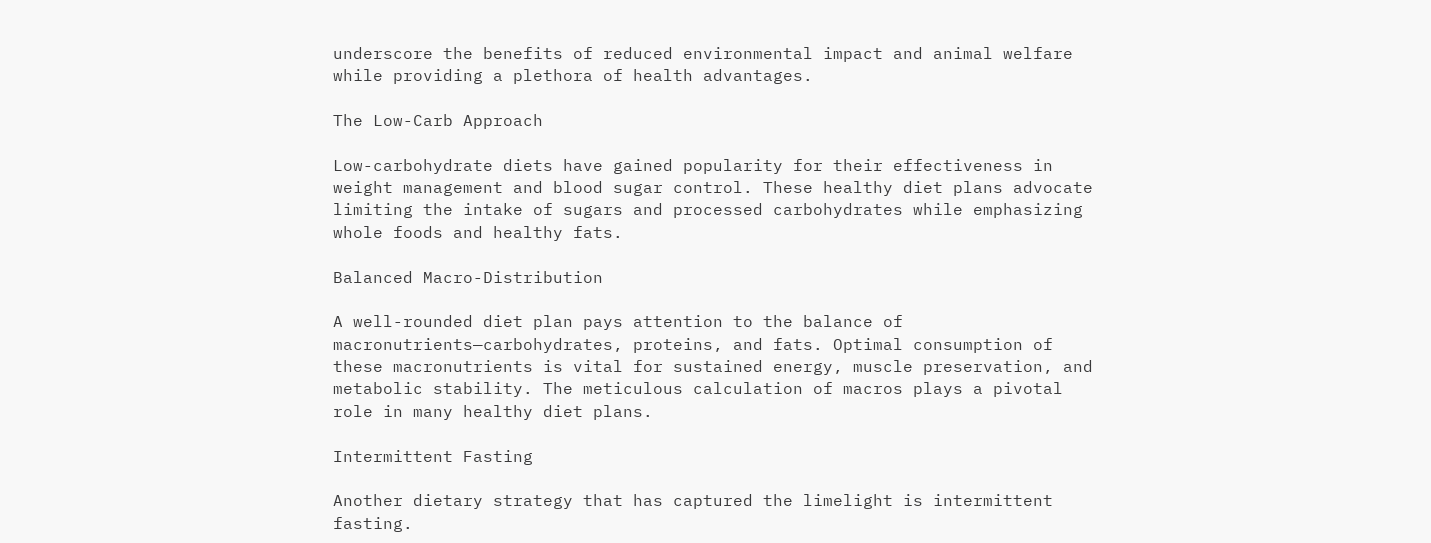underscore the benefits of reduced environmental impact and animal welfare while providing a plethora of health advantages.

The Low-Carb Approach

Low-carbohydrate diets have gained popularity for their effectiveness in weight management and blood sugar control. These healthy diet plans advocate limiting the intake of sugars and processed carbohydrates while emphasizing whole foods and healthy fats.

Balanced Macro-Distribution

A well-rounded diet plan pays attention to the balance of macronutrients—carbohydrates, proteins, and fats. Optimal consumption of these macronutrients is vital for sustained energy, muscle preservation, and metabolic stability. The meticulous calculation of macros plays a pivotal role in many healthy diet plans.

Intermittent Fasting

Another dietary strategy that has captured the limelight is intermittent fasting.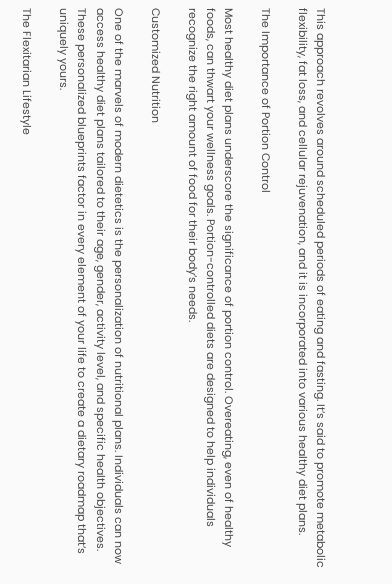This approach revolves around scheduled periods of eating and fasting. It’s said to promote metabolic flexibility, fat loss, and cellular rejuvenation, and it is incorporated into various healthy diet plans.

The Importance of Portion Control

Most healthy diet plans underscore the significance of portion control. Overeating, even of healthy foods, can thwart your wellness goals. Portion-controlled diets are designed to help individuals recognize the right amount of food for their body’s needs.

Customized Nutrition

One of the marvels of modern dietetics is the personalization of nutritional plans. Individuals can now access healthy diet plans tailored to their age, gender, activity level, and specific health objectives. These personalized blueprints factor in every element of your life to create a dietary roadmap that’s uniquely yours.

The Flexitarian Lifestyle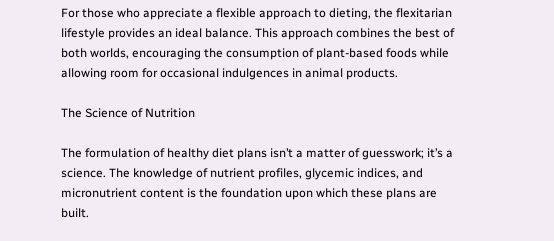For those who appreciate a flexible approach to dieting, the flexitarian lifestyle provides an ideal balance. This approach combines the best of both worlds, encouraging the consumption of plant-based foods while allowing room for occasional indulgences in animal products.

The Science of Nutrition

The formulation of healthy diet plans isn’t a matter of guesswork; it’s a science. The knowledge of nutrient profiles, glycemic indices, and micronutrient content is the foundation upon which these plans are built.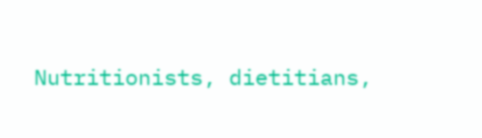Nutritionists, dietitians,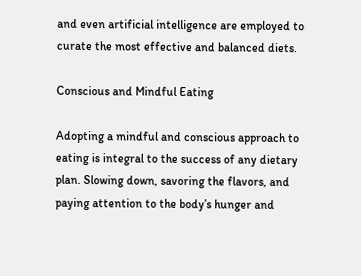and even artificial intelligence are employed to curate the most effective and balanced diets.

Conscious and Mindful Eating

Adopting a mindful and conscious approach to eating is integral to the success of any dietary plan. Slowing down, savoring the flavors, and paying attention to the body’s hunger and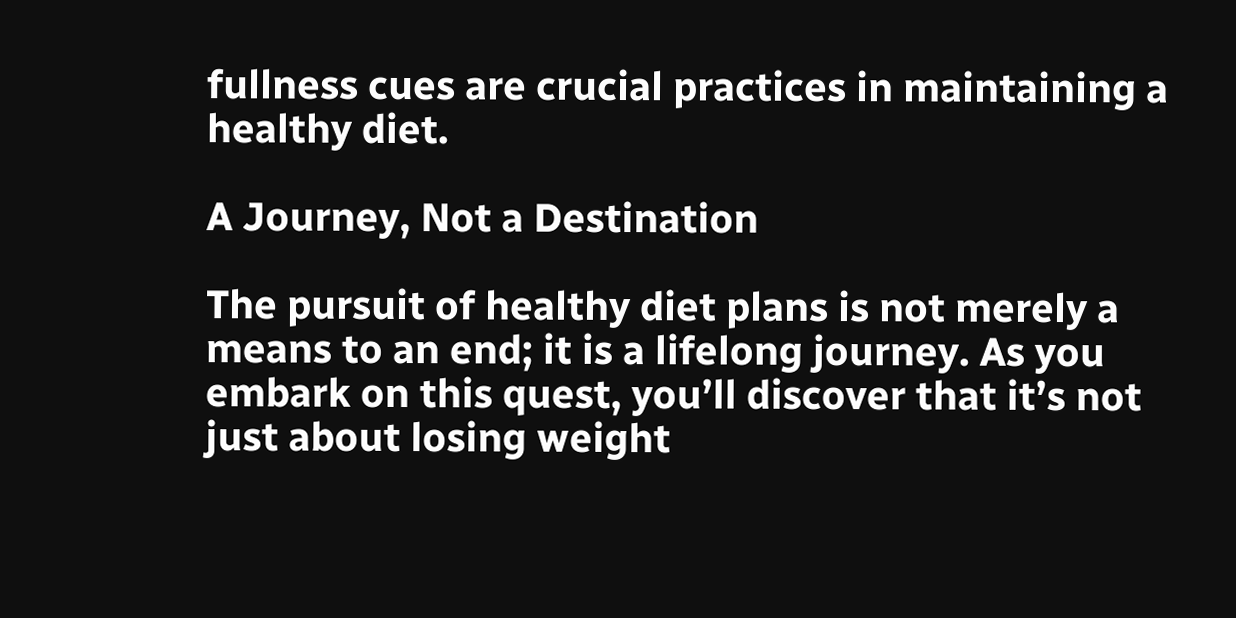fullness cues are crucial practices in maintaining a healthy diet.

A Journey, Not a Destination

The pursuit of healthy diet plans is not merely a means to an end; it is a lifelong journey. As you embark on this quest, you’ll discover that it’s not just about losing weight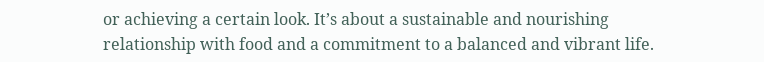or achieving a certain look. It’s about a sustainable and nourishing relationship with food and a commitment to a balanced and vibrant life.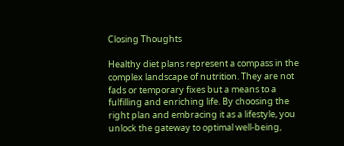Closing Thoughts

Healthy diet plans represent a compass in the complex landscape of nutrition. They are not fads or temporary fixes but a means to a fulfilling and enriching life. By choosing the right plan and embracing it as a lifestyle, you unlock the gateway to optimal well-being,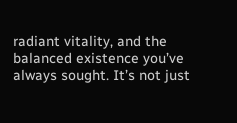radiant vitality, and the balanced existence you’ve always sought. It’s not just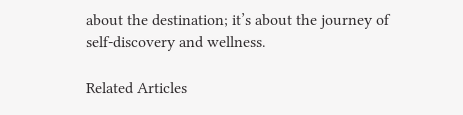about the destination; it’s about the journey of self-discovery and wellness.

Related Articles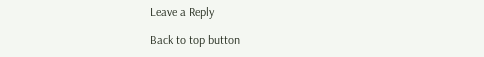Leave a Reply

Back to top button